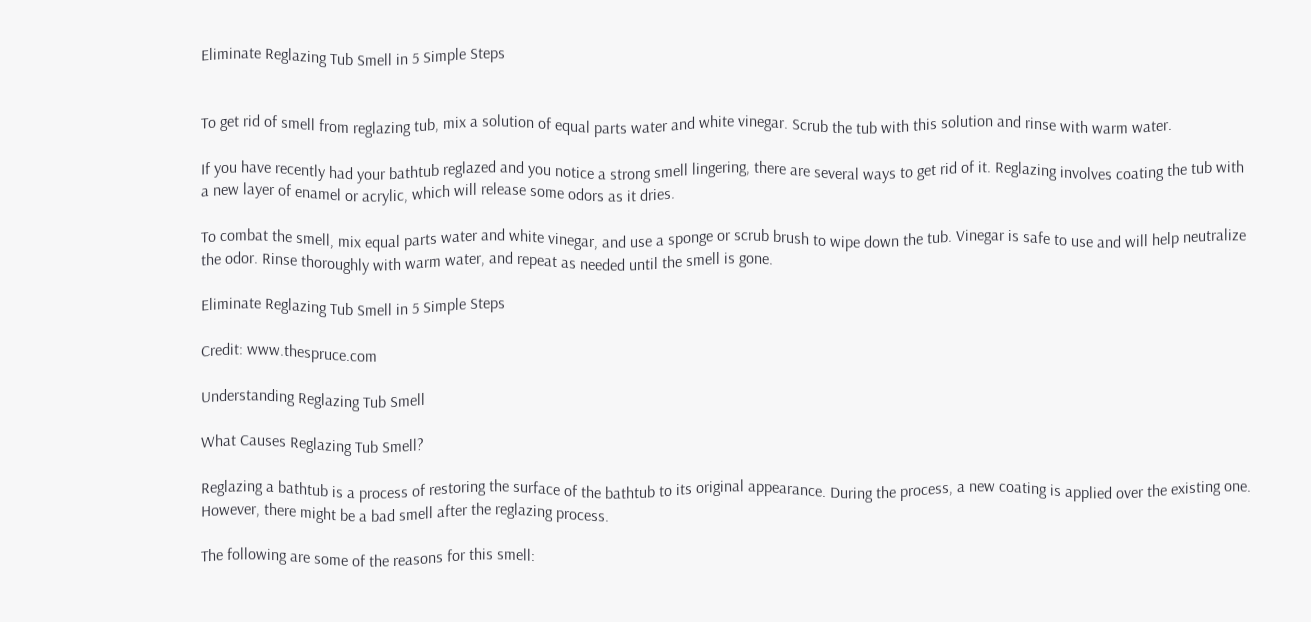Eliminate Reglazing Tub Smell in 5 Simple Steps


To get rid of smell from reglazing tub, mix a solution of equal parts water and white vinegar. Scrub the tub with this solution and rinse with warm water.

If you have recently had your bathtub reglazed and you notice a strong smell lingering, there are several ways to get rid of it. Reglazing involves coating the tub with a new layer of enamel or acrylic, which will release some odors as it dries.

To combat the smell, mix equal parts water and white vinegar, and use a sponge or scrub brush to wipe down the tub. Vinegar is safe to use and will help neutralize the odor. Rinse thoroughly with warm water, and repeat as needed until the smell is gone.

Eliminate Reglazing Tub Smell in 5 Simple Steps

Credit: www.thespruce.com

Understanding Reglazing Tub Smell

What Causes Reglazing Tub Smell?

Reglazing a bathtub is a process of restoring the surface of the bathtub to its original appearance. During the process, a new coating is applied over the existing one. However, there might be a bad smell after the reglazing process.

The following are some of the reasons for this smell: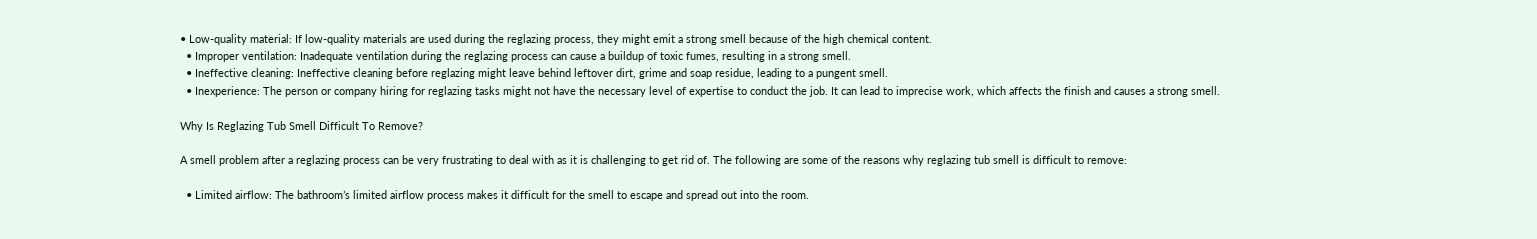• Low-quality material: If low-quality materials are used during the reglazing process, they might emit a strong smell because of the high chemical content.
  • Improper ventilation: Inadequate ventilation during the reglazing process can cause a buildup of toxic fumes, resulting in a strong smell.
  • Ineffective cleaning: Ineffective cleaning before reglazing might leave behind leftover dirt, grime and soap residue, leading to a pungent smell.
  • Inexperience: The person or company hiring for reglazing tasks might not have the necessary level of expertise to conduct the job. It can lead to imprecise work, which affects the finish and causes a strong smell.

Why Is Reglazing Tub Smell Difficult To Remove?

A smell problem after a reglazing process can be very frustrating to deal with as it is challenging to get rid of. The following are some of the reasons why reglazing tub smell is difficult to remove:

  • Limited airflow: The bathroom’s limited airflow process makes it difficult for the smell to escape and spread out into the room.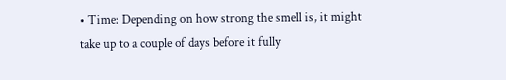• Time: Depending on how strong the smell is, it might take up to a couple of days before it fully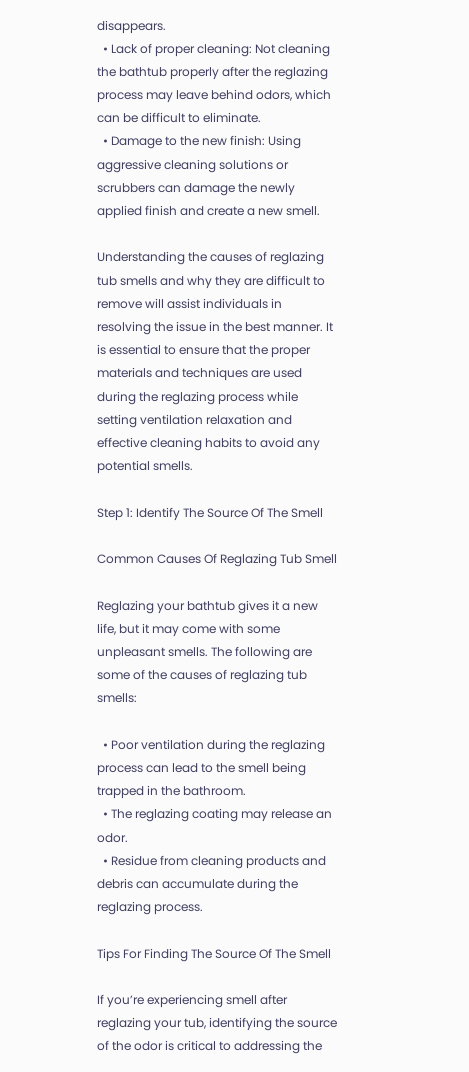disappears.
  • Lack of proper cleaning: Not cleaning the bathtub properly after the reglazing process may leave behind odors, which can be difficult to eliminate.
  • Damage to the new finish: Using aggressive cleaning solutions or scrubbers can damage the newly applied finish and create a new smell.

Understanding the causes of reglazing tub smells and why they are difficult to remove will assist individuals in resolving the issue in the best manner. It is essential to ensure that the proper materials and techniques are used during the reglazing process while setting ventilation relaxation and effective cleaning habits to avoid any potential smells.

Step 1: Identify The Source Of The Smell

Common Causes Of Reglazing Tub Smell

Reglazing your bathtub gives it a new life, but it may come with some unpleasant smells. The following are some of the causes of reglazing tub smells:

  • Poor ventilation during the reglazing process can lead to the smell being trapped in the bathroom.
  • The reglazing coating may release an odor.
  • Residue from cleaning products and debris can accumulate during the reglazing process.

Tips For Finding The Source Of The Smell

If you’re experiencing smell after reglazing your tub, identifying the source of the odor is critical to addressing the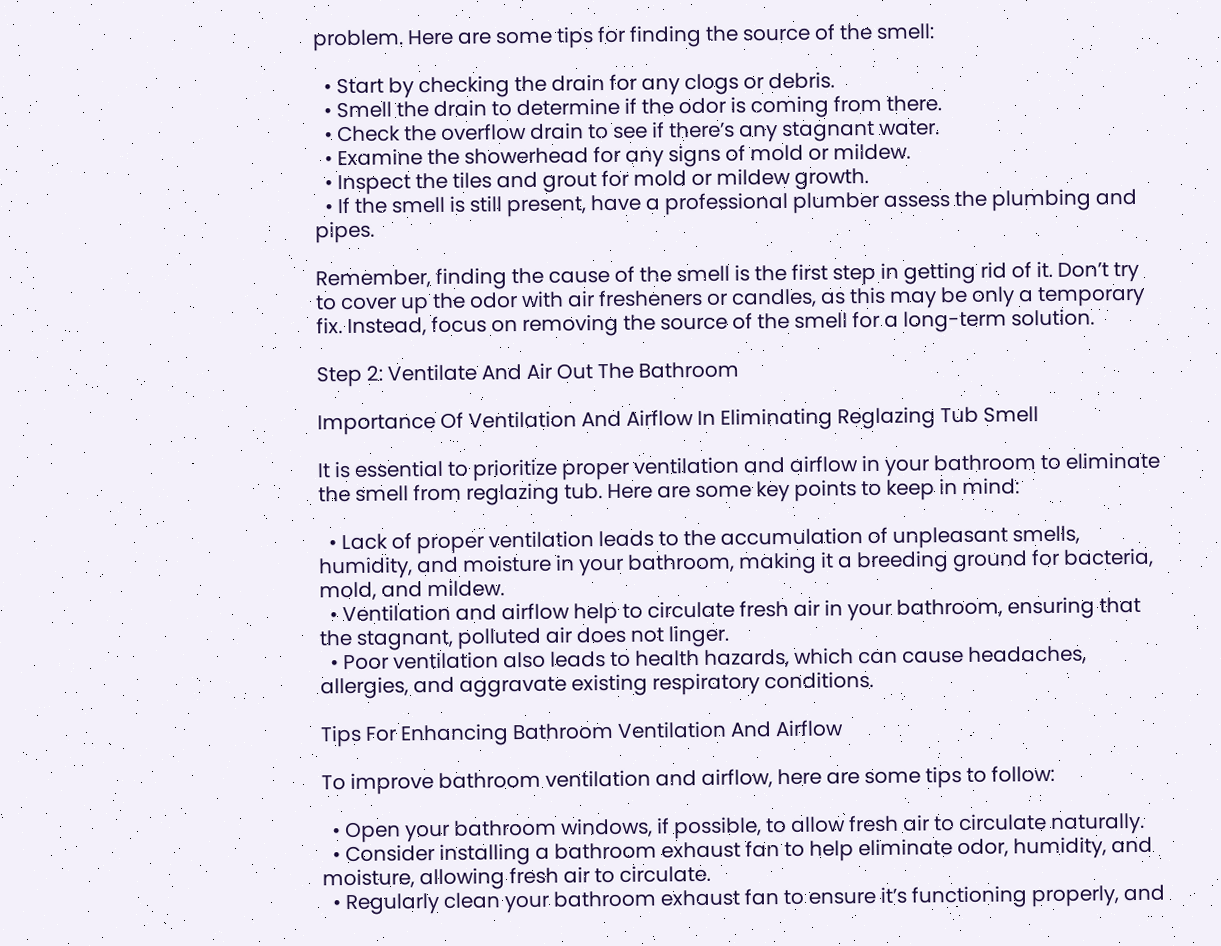problem. Here are some tips for finding the source of the smell:

  • Start by checking the drain for any clogs or debris.
  • Smell the drain to determine if the odor is coming from there.
  • Check the overflow drain to see if there’s any stagnant water.
  • Examine the showerhead for any signs of mold or mildew.
  • Inspect the tiles and grout for mold or mildew growth.
  • If the smell is still present, have a professional plumber assess the plumbing and pipes.

Remember, finding the cause of the smell is the first step in getting rid of it. Don’t try to cover up the odor with air fresheners or candles, as this may be only a temporary fix. Instead, focus on removing the source of the smell for a long-term solution.

Step 2: Ventilate And Air Out The Bathroom

Importance Of Ventilation And Airflow In Eliminating Reglazing Tub Smell

It is essential to prioritize proper ventilation and airflow in your bathroom to eliminate the smell from reglazing tub. Here are some key points to keep in mind:

  • Lack of proper ventilation leads to the accumulation of unpleasant smells, humidity, and moisture in your bathroom, making it a breeding ground for bacteria, mold, and mildew.
  • Ventilation and airflow help to circulate fresh air in your bathroom, ensuring that the stagnant, polluted air does not linger.
  • Poor ventilation also leads to health hazards, which can cause headaches, allergies, and aggravate existing respiratory conditions.

Tips For Enhancing Bathroom Ventilation And Airflow

To improve bathroom ventilation and airflow, here are some tips to follow:

  • Open your bathroom windows, if possible, to allow fresh air to circulate naturally.
  • Consider installing a bathroom exhaust fan to help eliminate odor, humidity, and moisture, allowing fresh air to circulate.
  • Regularly clean your bathroom exhaust fan to ensure it’s functioning properly, and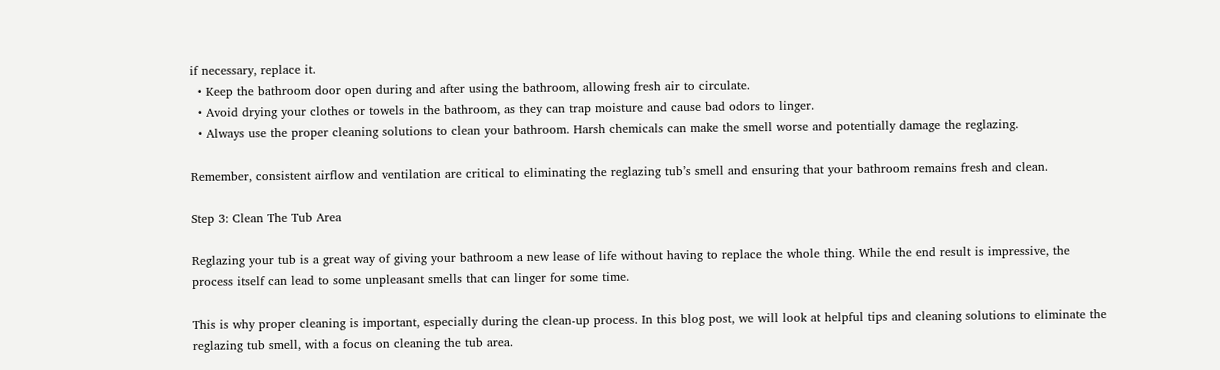if necessary, replace it.
  • Keep the bathroom door open during and after using the bathroom, allowing fresh air to circulate.
  • Avoid drying your clothes or towels in the bathroom, as they can trap moisture and cause bad odors to linger.
  • Always use the proper cleaning solutions to clean your bathroom. Harsh chemicals can make the smell worse and potentially damage the reglazing.

Remember, consistent airflow and ventilation are critical to eliminating the reglazing tub’s smell and ensuring that your bathroom remains fresh and clean.

Step 3: Clean The Tub Area

Reglazing your tub is a great way of giving your bathroom a new lease of life without having to replace the whole thing. While the end result is impressive, the process itself can lead to some unpleasant smells that can linger for some time.

This is why proper cleaning is important, especially during the clean-up process. In this blog post, we will look at helpful tips and cleaning solutions to eliminate the reglazing tub smell, with a focus on cleaning the tub area.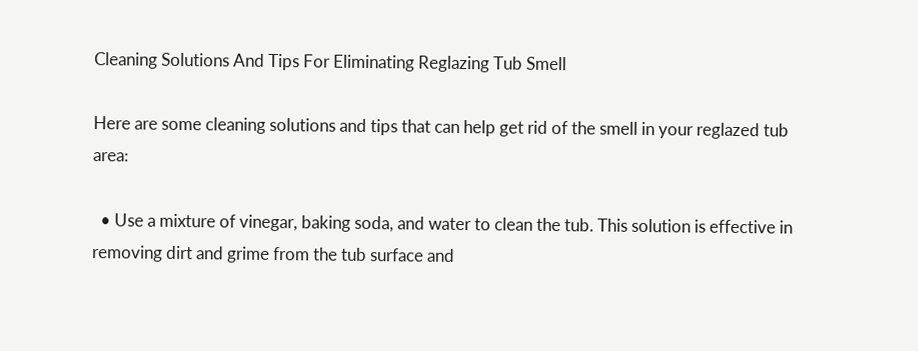Cleaning Solutions And Tips For Eliminating Reglazing Tub Smell

Here are some cleaning solutions and tips that can help get rid of the smell in your reglazed tub area:

  • Use a mixture of vinegar, baking soda, and water to clean the tub. This solution is effective in removing dirt and grime from the tub surface and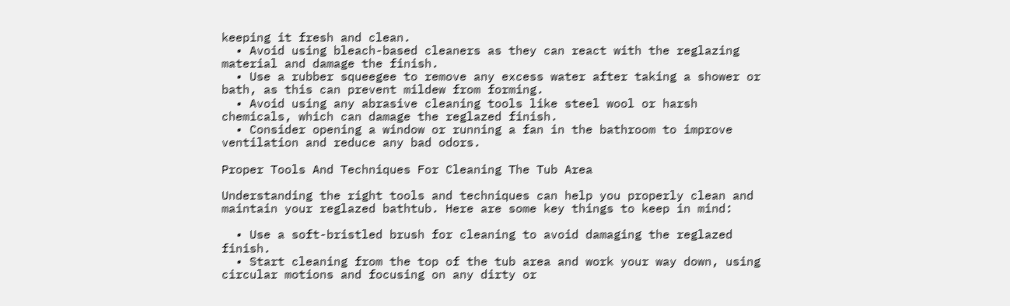keeping it fresh and clean.
  • Avoid using bleach-based cleaners as they can react with the reglazing material and damage the finish.
  • Use a rubber squeegee to remove any excess water after taking a shower or bath, as this can prevent mildew from forming.
  • Avoid using any abrasive cleaning tools like steel wool or harsh chemicals, which can damage the reglazed finish.
  • Consider opening a window or running a fan in the bathroom to improve ventilation and reduce any bad odors.

Proper Tools And Techniques For Cleaning The Tub Area

Understanding the right tools and techniques can help you properly clean and maintain your reglazed bathtub. Here are some key things to keep in mind:

  • Use a soft-bristled brush for cleaning to avoid damaging the reglazed finish.
  • Start cleaning from the top of the tub area and work your way down, using circular motions and focusing on any dirty or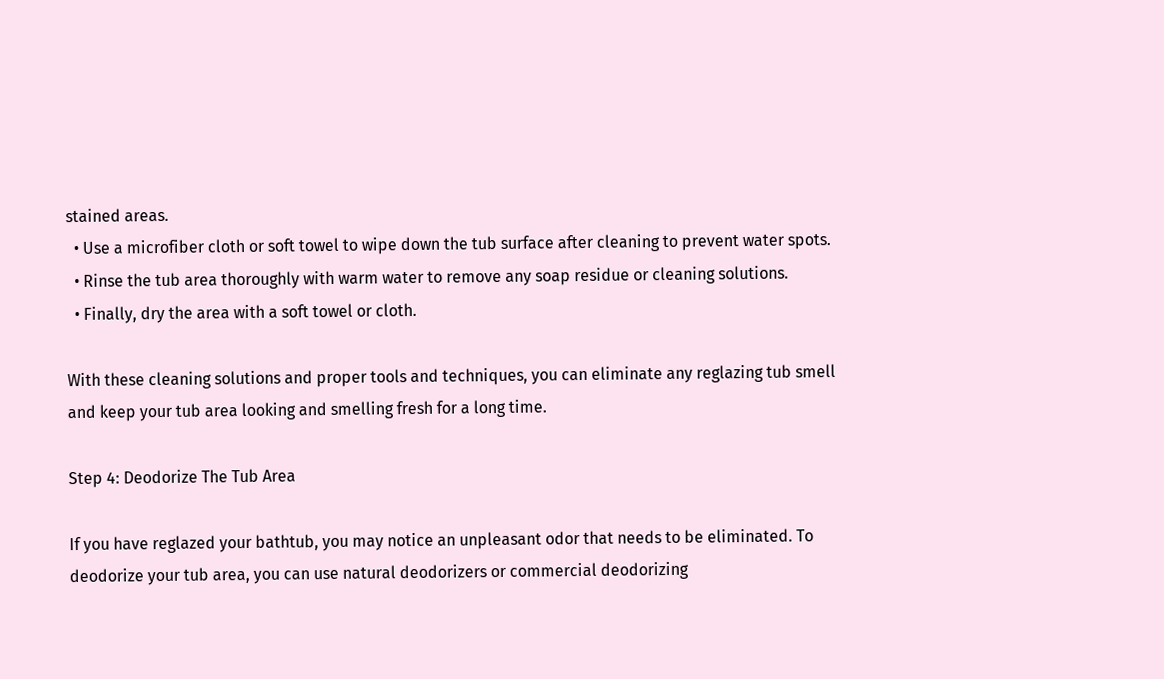stained areas.
  • Use a microfiber cloth or soft towel to wipe down the tub surface after cleaning to prevent water spots.
  • Rinse the tub area thoroughly with warm water to remove any soap residue or cleaning solutions.
  • Finally, dry the area with a soft towel or cloth.

With these cleaning solutions and proper tools and techniques, you can eliminate any reglazing tub smell and keep your tub area looking and smelling fresh for a long time.

Step 4: Deodorize The Tub Area

If you have reglazed your bathtub, you may notice an unpleasant odor that needs to be eliminated. To deodorize your tub area, you can use natural deodorizers or commercial deodorizing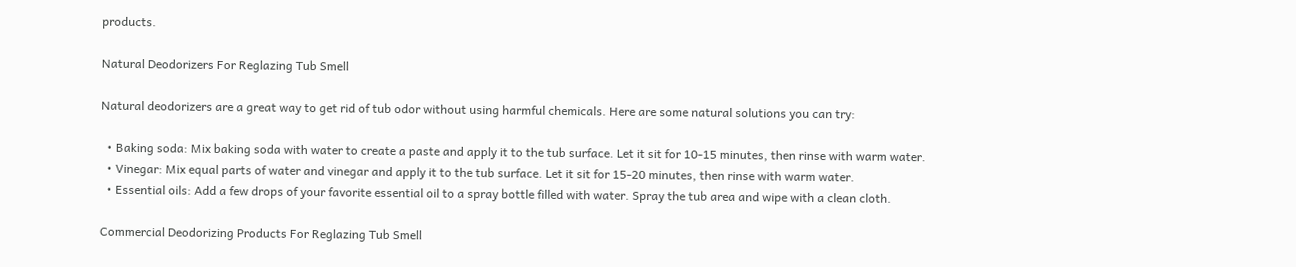products.

Natural Deodorizers For Reglazing Tub Smell

Natural deodorizers are a great way to get rid of tub odor without using harmful chemicals. Here are some natural solutions you can try:

  • Baking soda: Mix baking soda with water to create a paste and apply it to the tub surface. Let it sit for 10-15 minutes, then rinse with warm water.
  • Vinegar: Mix equal parts of water and vinegar and apply it to the tub surface. Let it sit for 15-20 minutes, then rinse with warm water.
  • Essential oils: Add a few drops of your favorite essential oil to a spray bottle filled with water. Spray the tub area and wipe with a clean cloth.

Commercial Deodorizing Products For Reglazing Tub Smell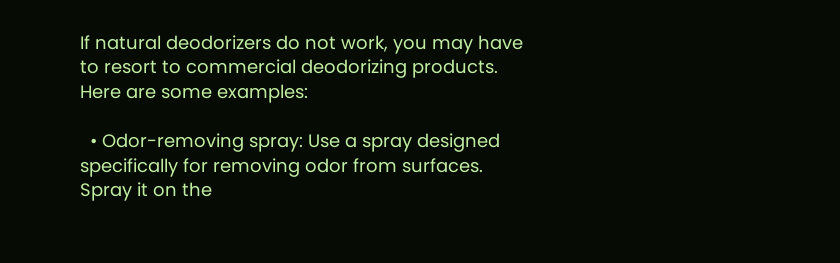If natural deodorizers do not work, you may have to resort to commercial deodorizing products. Here are some examples:

  • Odor-removing spray: Use a spray designed specifically for removing odor from surfaces. Spray it on the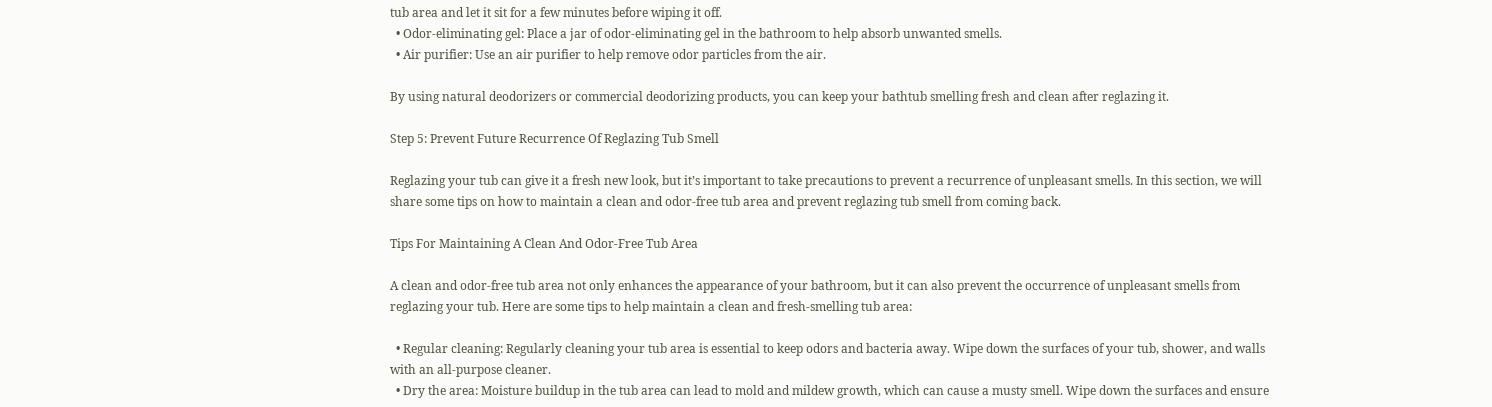tub area and let it sit for a few minutes before wiping it off.
  • Odor-eliminating gel: Place a jar of odor-eliminating gel in the bathroom to help absorb unwanted smells.
  • Air purifier: Use an air purifier to help remove odor particles from the air.

By using natural deodorizers or commercial deodorizing products, you can keep your bathtub smelling fresh and clean after reglazing it.

Step 5: Prevent Future Recurrence Of Reglazing Tub Smell

Reglazing your tub can give it a fresh new look, but it’s important to take precautions to prevent a recurrence of unpleasant smells. In this section, we will share some tips on how to maintain a clean and odor-free tub area and prevent reglazing tub smell from coming back.

Tips For Maintaining A Clean And Odor-Free Tub Area

A clean and odor-free tub area not only enhances the appearance of your bathroom, but it can also prevent the occurrence of unpleasant smells from reglazing your tub. Here are some tips to help maintain a clean and fresh-smelling tub area:

  • Regular cleaning: Regularly cleaning your tub area is essential to keep odors and bacteria away. Wipe down the surfaces of your tub, shower, and walls with an all-purpose cleaner.
  • Dry the area: Moisture buildup in the tub area can lead to mold and mildew growth, which can cause a musty smell. Wipe down the surfaces and ensure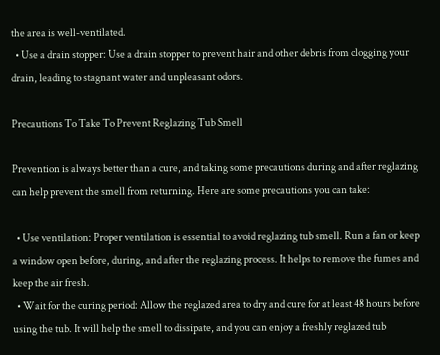the area is well-ventilated.
  • Use a drain stopper: Use a drain stopper to prevent hair and other debris from clogging your drain, leading to stagnant water and unpleasant odors.

Precautions To Take To Prevent Reglazing Tub Smell

Prevention is always better than a cure, and taking some precautions during and after reglazing can help prevent the smell from returning. Here are some precautions you can take:

  • Use ventilation: Proper ventilation is essential to avoid reglazing tub smell. Run a fan or keep a window open before, during, and after the reglazing process. It helps to remove the fumes and keep the air fresh.
  • Wait for the curing period: Allow the reglazed area to dry and cure for at least 48 hours before using the tub. It will help the smell to dissipate, and you can enjoy a freshly reglazed tub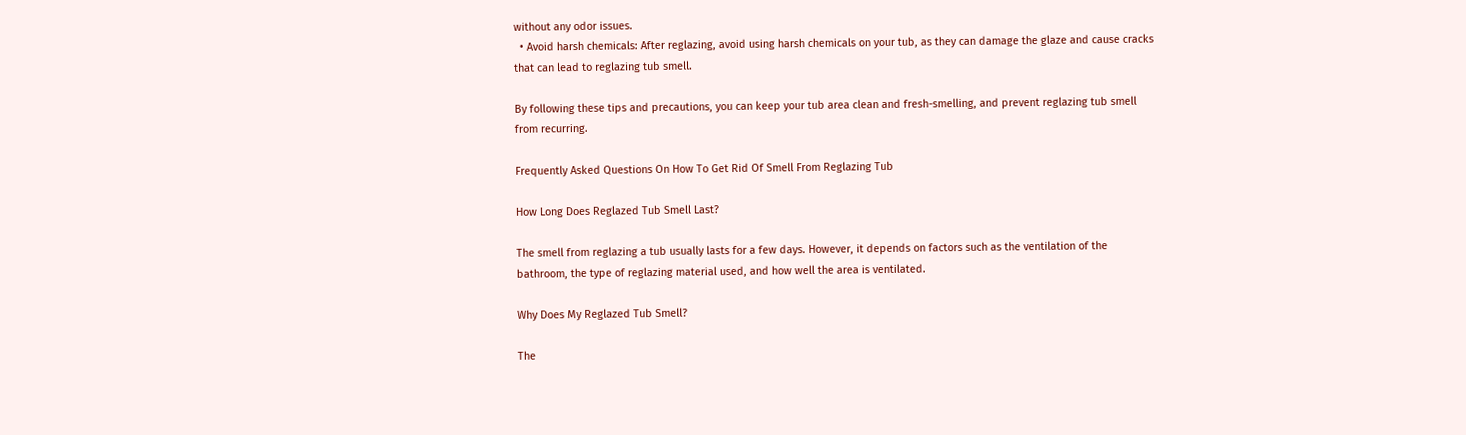without any odor issues.
  • Avoid harsh chemicals: After reglazing, avoid using harsh chemicals on your tub, as they can damage the glaze and cause cracks that can lead to reglazing tub smell.

By following these tips and precautions, you can keep your tub area clean and fresh-smelling, and prevent reglazing tub smell from recurring.

Frequently Asked Questions On How To Get Rid Of Smell From Reglazing Tub

How Long Does Reglazed Tub Smell Last?

The smell from reglazing a tub usually lasts for a few days. However, it depends on factors such as the ventilation of the bathroom, the type of reglazing material used, and how well the area is ventilated.

Why Does My Reglazed Tub Smell?

The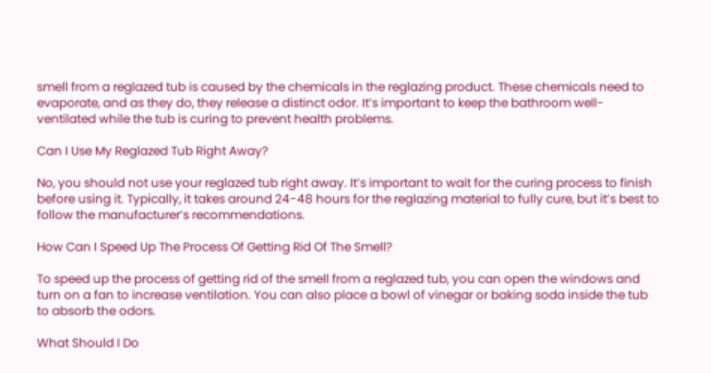smell from a reglazed tub is caused by the chemicals in the reglazing product. These chemicals need to evaporate, and as they do, they release a distinct odor. It’s important to keep the bathroom well-ventilated while the tub is curing to prevent health problems.

Can I Use My Reglazed Tub Right Away?

No, you should not use your reglazed tub right away. It’s important to wait for the curing process to finish before using it. Typically, it takes around 24-48 hours for the reglazing material to fully cure, but it’s best to follow the manufacturer’s recommendations.

How Can I Speed Up The Process Of Getting Rid Of The Smell?

To speed up the process of getting rid of the smell from a reglazed tub, you can open the windows and turn on a fan to increase ventilation. You can also place a bowl of vinegar or baking soda inside the tub to absorb the odors.

What Should I Do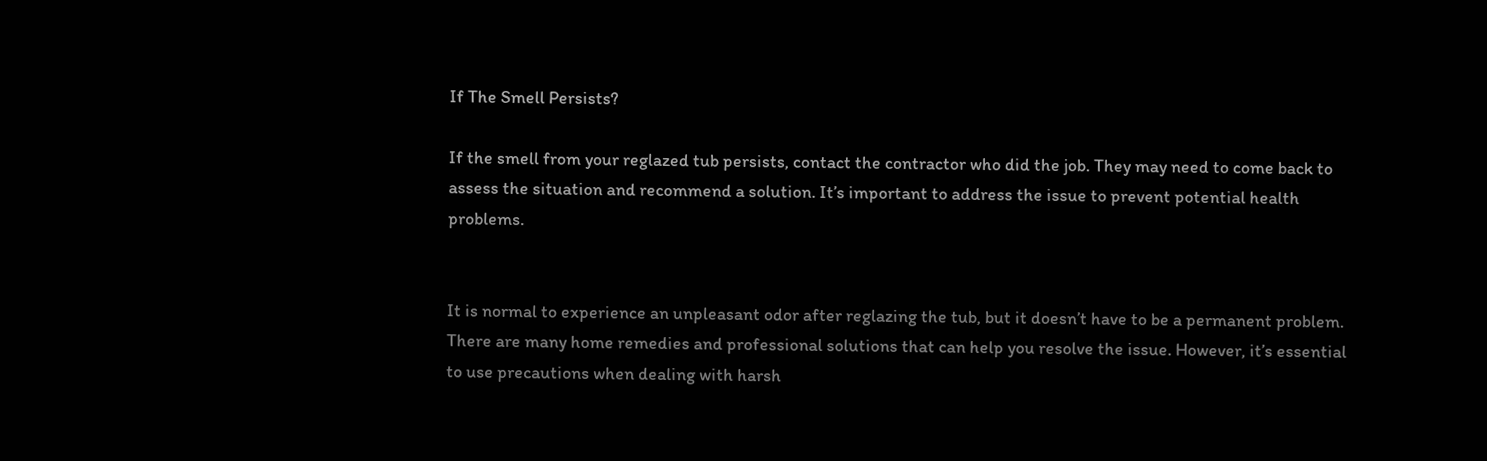If The Smell Persists?

If the smell from your reglazed tub persists, contact the contractor who did the job. They may need to come back to assess the situation and recommend a solution. It’s important to address the issue to prevent potential health problems.


It is normal to experience an unpleasant odor after reglazing the tub, but it doesn’t have to be a permanent problem. There are many home remedies and professional solutions that can help you resolve the issue. However, it’s essential to use precautions when dealing with harsh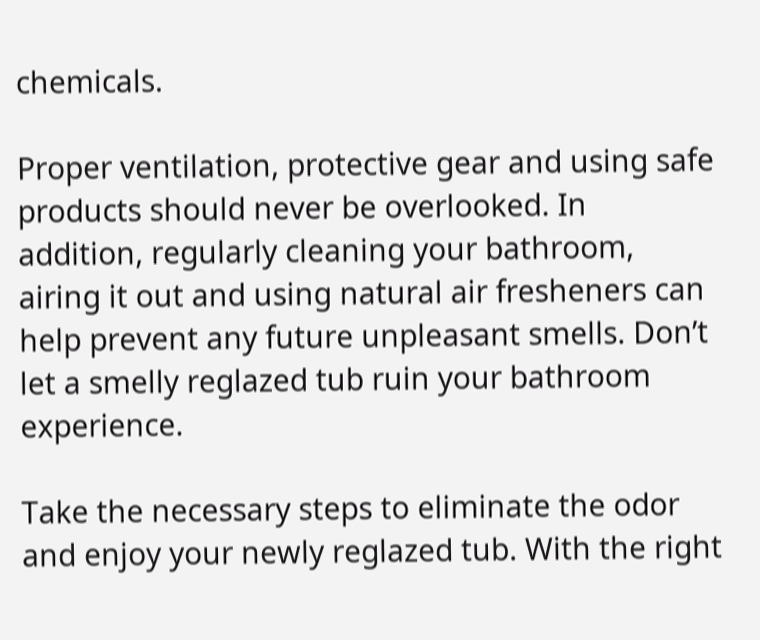chemicals.

Proper ventilation, protective gear and using safe products should never be overlooked. In addition, regularly cleaning your bathroom, airing it out and using natural air fresheners can help prevent any future unpleasant smells. Don’t let a smelly reglazed tub ruin your bathroom experience.

Take the necessary steps to eliminate the odor and enjoy your newly reglazed tub. With the right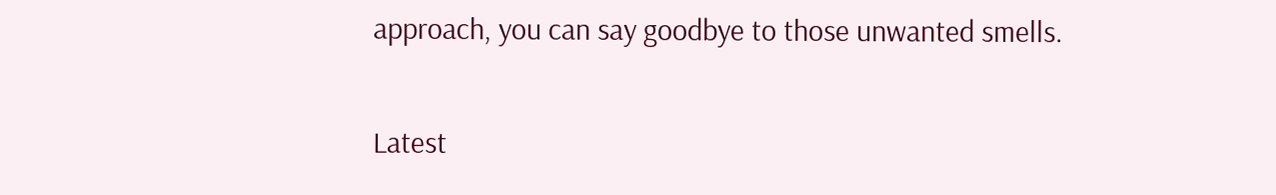approach, you can say goodbye to those unwanted smells.

Latest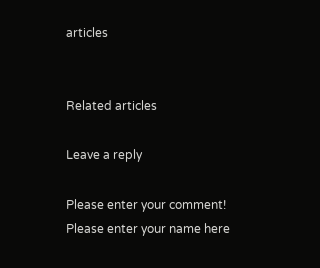articles


Related articles

Leave a reply

Please enter your comment!
Please enter your name here